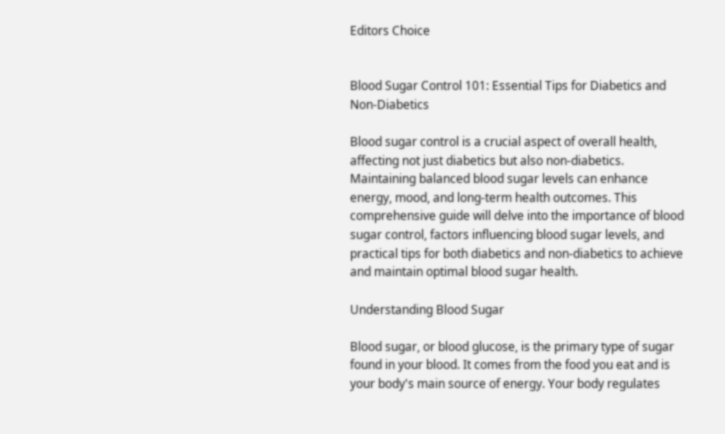Editors Choice


Blood Sugar Control 101: Essential Tips for Diabetics and Non-Diabetics

Blood sugar control is a crucial aspect of overall health, affecting not just diabetics but also non-diabetics. Maintaining balanced blood sugar levels can enhance energy, mood, and long-term health outcomes. This comprehensive guide will delve into the importance of blood sugar control, factors influencing blood sugar levels, and practical tips for both diabetics and non-diabetics to achieve and maintain optimal blood sugar health.

Understanding Blood Sugar

Blood sugar, or blood glucose, is the primary type of sugar found in your blood. It comes from the food you eat and is your body's main source of energy. Your body regulates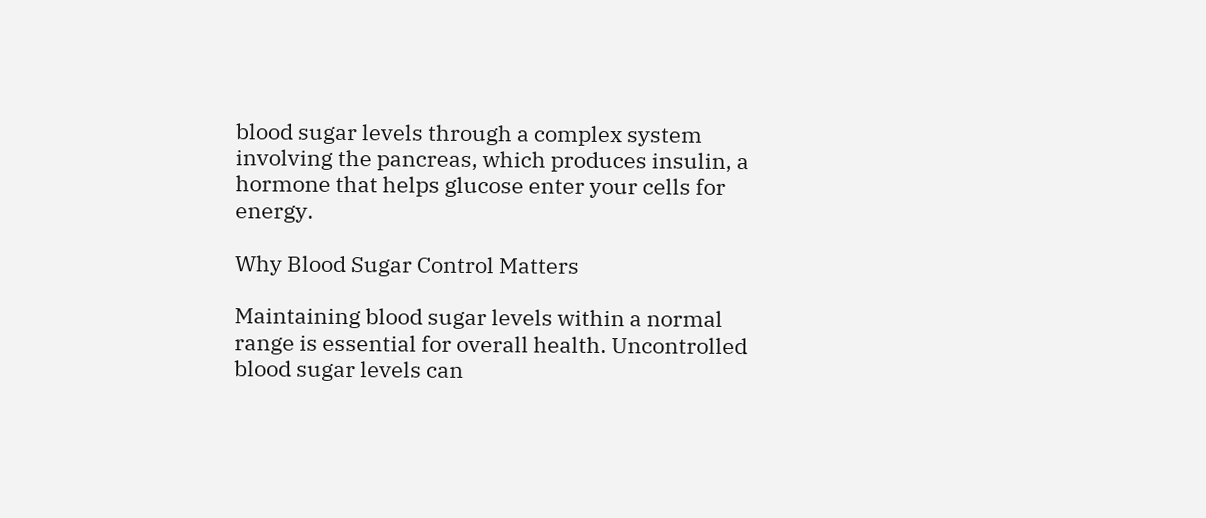blood sugar levels through a complex system involving the pancreas, which produces insulin, a hormone that helps glucose enter your cells for energy.

Why Blood Sugar Control Matters

Maintaining blood sugar levels within a normal range is essential for overall health. Uncontrolled blood sugar levels can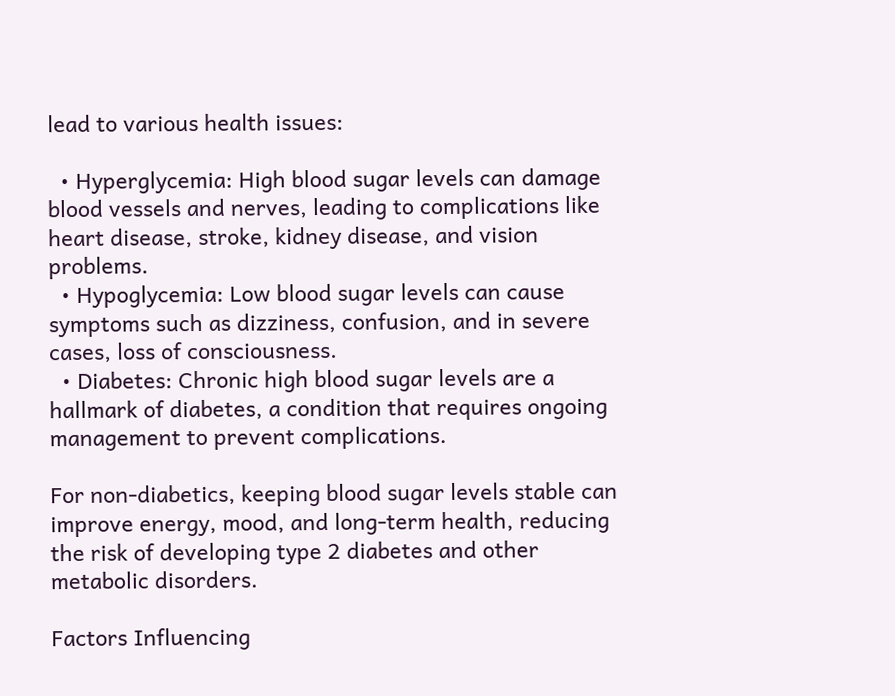lead to various health issues:

  • Hyperglycemia: High blood sugar levels can damage blood vessels and nerves, leading to complications like heart disease, stroke, kidney disease, and vision problems.
  • Hypoglycemia: Low blood sugar levels can cause symptoms such as dizziness, confusion, and in severe cases, loss of consciousness.
  • Diabetes: Chronic high blood sugar levels are a hallmark of diabetes, a condition that requires ongoing management to prevent complications.

For non-diabetics, keeping blood sugar levels stable can improve energy, mood, and long-term health, reducing the risk of developing type 2 diabetes and other metabolic disorders.

Factors Influencing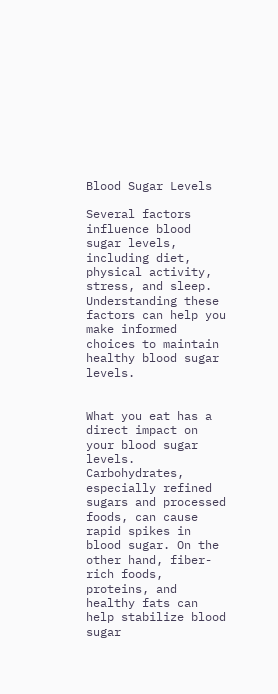Blood Sugar Levels

Several factors influence blood sugar levels, including diet, physical activity, stress, and sleep. Understanding these factors can help you make informed choices to maintain healthy blood sugar levels.


What you eat has a direct impact on your blood sugar levels. Carbohydrates, especially refined sugars and processed foods, can cause rapid spikes in blood sugar. On the other hand, fiber-rich foods, proteins, and healthy fats can help stabilize blood sugar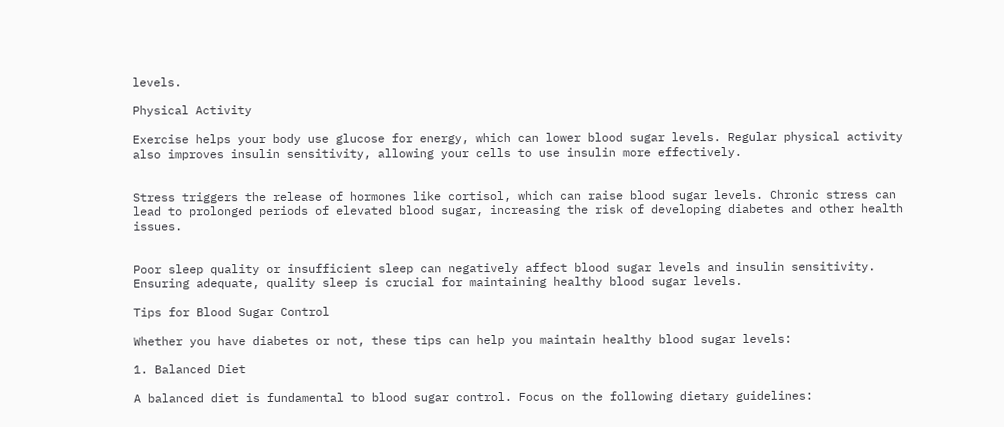levels.

Physical Activity

Exercise helps your body use glucose for energy, which can lower blood sugar levels. Regular physical activity also improves insulin sensitivity, allowing your cells to use insulin more effectively.


Stress triggers the release of hormones like cortisol, which can raise blood sugar levels. Chronic stress can lead to prolonged periods of elevated blood sugar, increasing the risk of developing diabetes and other health issues.


Poor sleep quality or insufficient sleep can negatively affect blood sugar levels and insulin sensitivity. Ensuring adequate, quality sleep is crucial for maintaining healthy blood sugar levels.

Tips for Blood Sugar Control

Whether you have diabetes or not, these tips can help you maintain healthy blood sugar levels:

1. Balanced Diet

A balanced diet is fundamental to blood sugar control. Focus on the following dietary guidelines: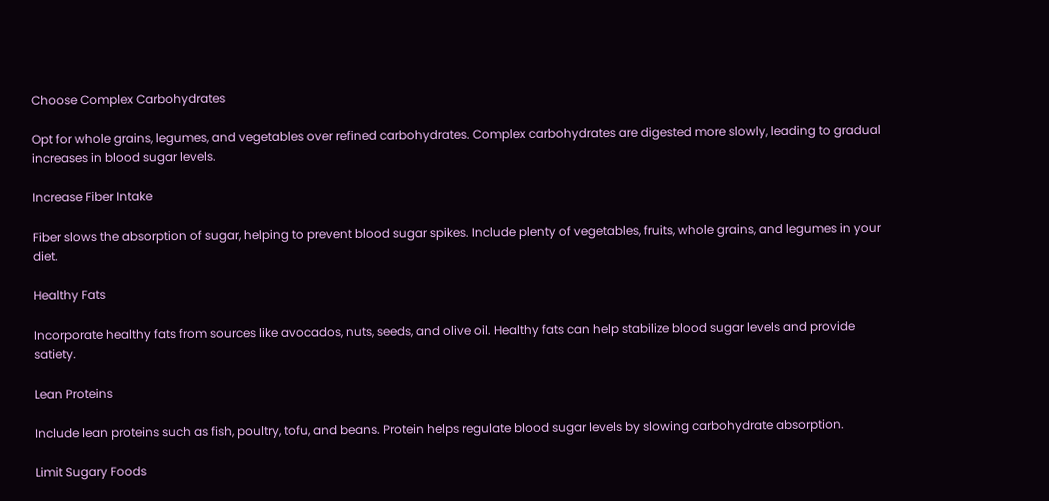Choose Complex Carbohydrates

Opt for whole grains, legumes, and vegetables over refined carbohydrates. Complex carbohydrates are digested more slowly, leading to gradual increases in blood sugar levels.

Increase Fiber Intake

Fiber slows the absorption of sugar, helping to prevent blood sugar spikes. Include plenty of vegetables, fruits, whole grains, and legumes in your diet.

Healthy Fats

Incorporate healthy fats from sources like avocados, nuts, seeds, and olive oil. Healthy fats can help stabilize blood sugar levels and provide satiety.

Lean Proteins

Include lean proteins such as fish, poultry, tofu, and beans. Protein helps regulate blood sugar levels by slowing carbohydrate absorption.

Limit Sugary Foods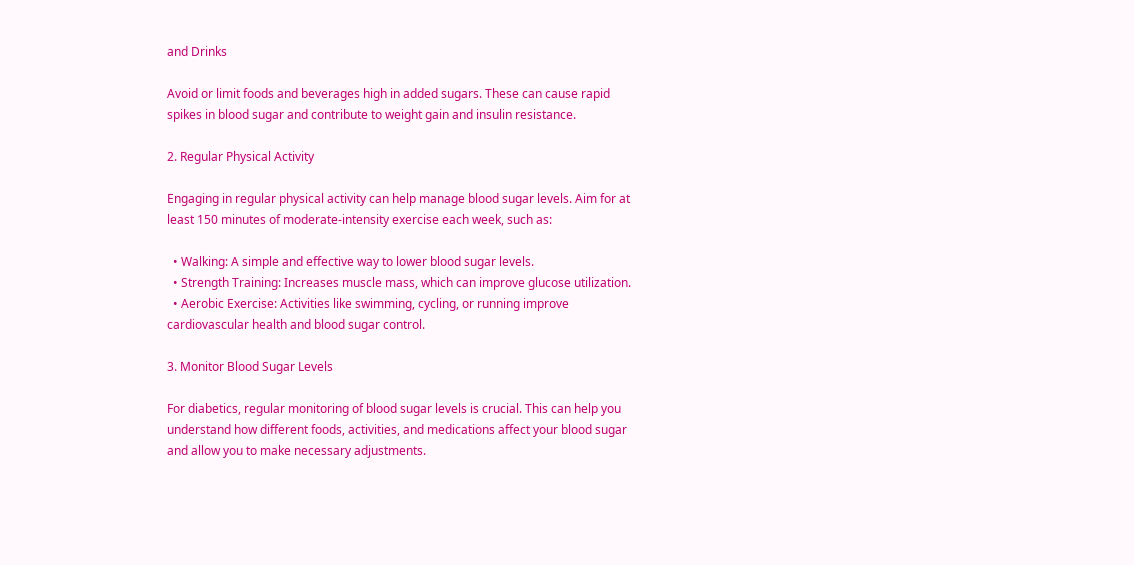and Drinks

Avoid or limit foods and beverages high in added sugars. These can cause rapid spikes in blood sugar and contribute to weight gain and insulin resistance.

2. Regular Physical Activity

Engaging in regular physical activity can help manage blood sugar levels. Aim for at least 150 minutes of moderate-intensity exercise each week, such as:

  • Walking: A simple and effective way to lower blood sugar levels.
  • Strength Training: Increases muscle mass, which can improve glucose utilization.
  • Aerobic Exercise: Activities like swimming, cycling, or running improve cardiovascular health and blood sugar control.

3. Monitor Blood Sugar Levels

For diabetics, regular monitoring of blood sugar levels is crucial. This can help you understand how different foods, activities, and medications affect your blood sugar and allow you to make necessary adjustments.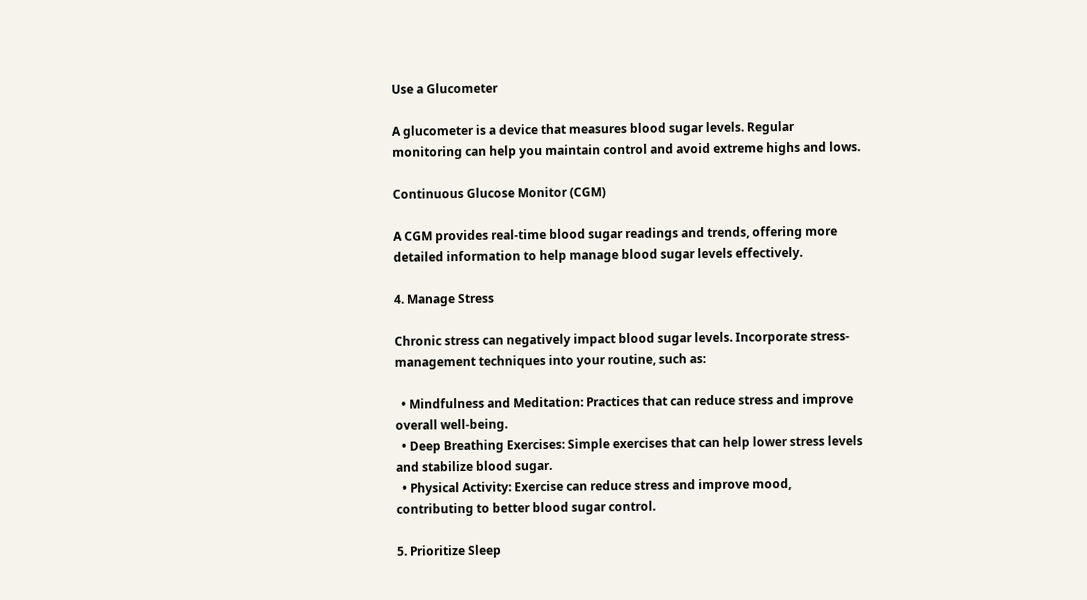Use a Glucometer

A glucometer is a device that measures blood sugar levels. Regular monitoring can help you maintain control and avoid extreme highs and lows.

Continuous Glucose Monitor (CGM)

A CGM provides real-time blood sugar readings and trends, offering more detailed information to help manage blood sugar levels effectively.

4. Manage Stress

Chronic stress can negatively impact blood sugar levels. Incorporate stress-management techniques into your routine, such as:

  • Mindfulness and Meditation: Practices that can reduce stress and improve overall well-being.
  • Deep Breathing Exercises: Simple exercises that can help lower stress levels and stabilize blood sugar.
  • Physical Activity: Exercise can reduce stress and improve mood, contributing to better blood sugar control.

5. Prioritize Sleep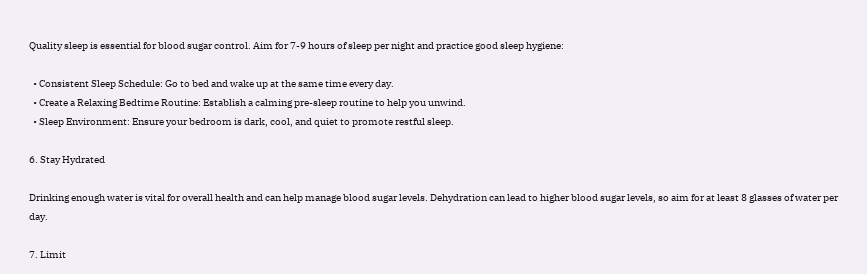Quality sleep is essential for blood sugar control. Aim for 7-9 hours of sleep per night and practice good sleep hygiene:

  • Consistent Sleep Schedule: Go to bed and wake up at the same time every day.
  • Create a Relaxing Bedtime Routine: Establish a calming pre-sleep routine to help you unwind.
  • Sleep Environment: Ensure your bedroom is dark, cool, and quiet to promote restful sleep.

6. Stay Hydrated

Drinking enough water is vital for overall health and can help manage blood sugar levels. Dehydration can lead to higher blood sugar levels, so aim for at least 8 glasses of water per day.

7. Limit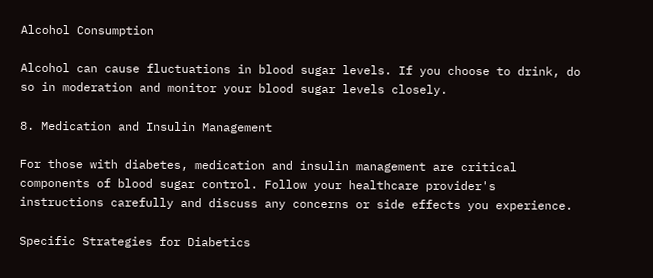Alcohol Consumption

Alcohol can cause fluctuations in blood sugar levels. If you choose to drink, do so in moderation and monitor your blood sugar levels closely.

8. Medication and Insulin Management

For those with diabetes, medication and insulin management are critical components of blood sugar control. Follow your healthcare provider's instructions carefully and discuss any concerns or side effects you experience.

Specific Strategies for Diabetics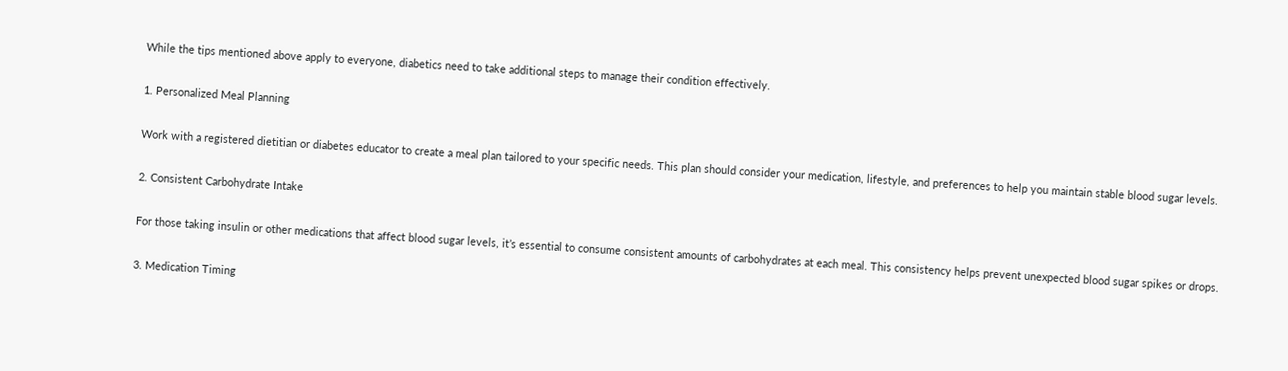While the tips mentioned above apply to everyone, diabetics need to take additional steps to manage their condition effectively.

1. Personalized Meal Planning

Work with a registered dietitian or diabetes educator to create a meal plan tailored to your specific needs. This plan should consider your medication, lifestyle, and preferences to help you maintain stable blood sugar levels.

2. Consistent Carbohydrate Intake

For those taking insulin or other medications that affect blood sugar levels, it’s essential to consume consistent amounts of carbohydrates at each meal. This consistency helps prevent unexpected blood sugar spikes or drops.

3. Medication Timing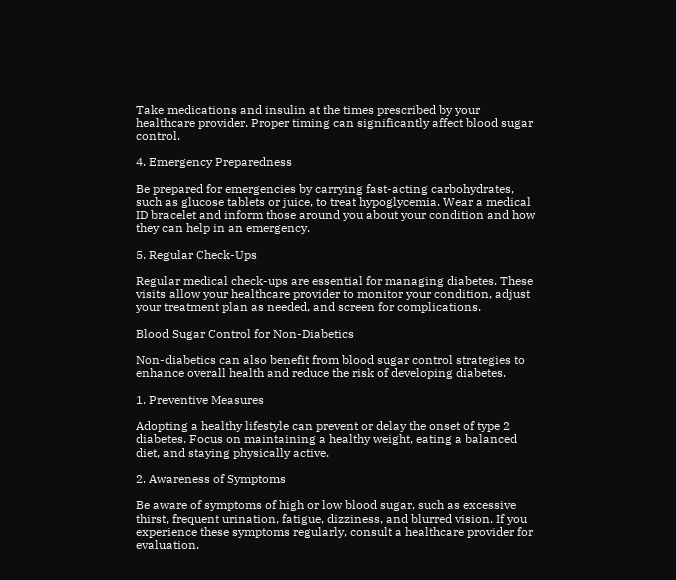Take medications and insulin at the times prescribed by your healthcare provider. Proper timing can significantly affect blood sugar control.

4. Emergency Preparedness

Be prepared for emergencies by carrying fast-acting carbohydrates, such as glucose tablets or juice, to treat hypoglycemia. Wear a medical ID bracelet and inform those around you about your condition and how they can help in an emergency.

5. Regular Check-Ups

Regular medical check-ups are essential for managing diabetes. These visits allow your healthcare provider to monitor your condition, adjust your treatment plan as needed, and screen for complications.

Blood Sugar Control for Non-Diabetics

Non-diabetics can also benefit from blood sugar control strategies to enhance overall health and reduce the risk of developing diabetes.

1. Preventive Measures

Adopting a healthy lifestyle can prevent or delay the onset of type 2 diabetes. Focus on maintaining a healthy weight, eating a balanced diet, and staying physically active.

2. Awareness of Symptoms

Be aware of symptoms of high or low blood sugar, such as excessive thirst, frequent urination, fatigue, dizziness, and blurred vision. If you experience these symptoms regularly, consult a healthcare provider for evaluation.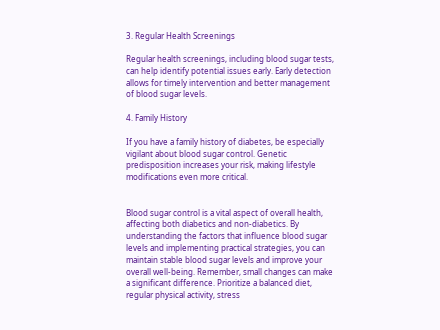3. Regular Health Screenings

Regular health screenings, including blood sugar tests, can help identify potential issues early. Early detection allows for timely intervention and better management of blood sugar levels.

4. Family History

If you have a family history of diabetes, be especially vigilant about blood sugar control. Genetic predisposition increases your risk, making lifestyle modifications even more critical.


Blood sugar control is a vital aspect of overall health, affecting both diabetics and non-diabetics. By understanding the factors that influence blood sugar levels and implementing practical strategies, you can maintain stable blood sugar levels and improve your overall well-being. Remember, small changes can make a significant difference. Prioritize a balanced diet, regular physical activity, stress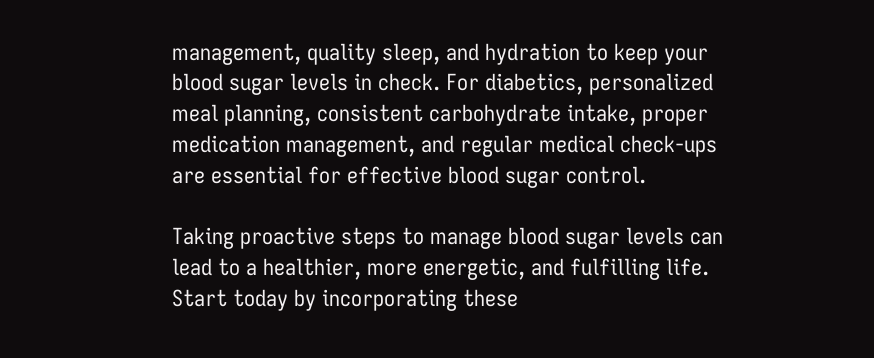management, quality sleep, and hydration to keep your blood sugar levels in check. For diabetics, personalized meal planning, consistent carbohydrate intake, proper medication management, and regular medical check-ups are essential for effective blood sugar control.

Taking proactive steps to manage blood sugar levels can lead to a healthier, more energetic, and fulfilling life. Start today by incorporating these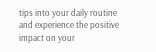tips into your daily routine and experience the positive impact on your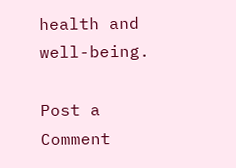health and well-being.

Post a Comment